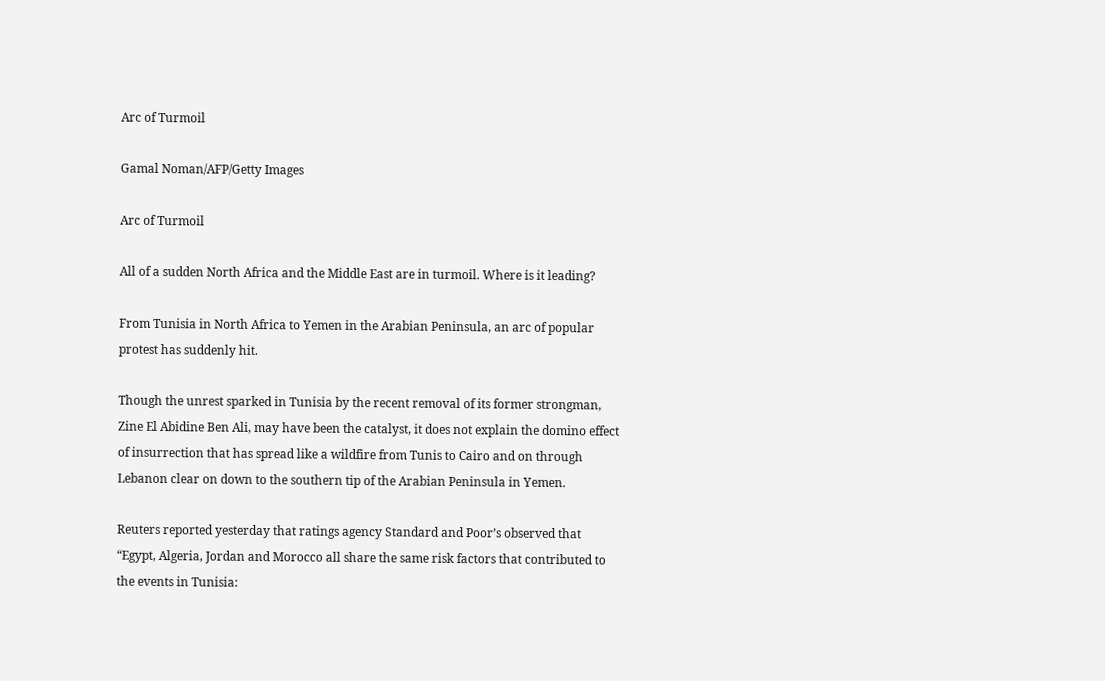Arc of Turmoil

Gamal Noman/AFP/Getty Images

Arc of Turmoil

All of a sudden North Africa and the Middle East are in turmoil. Where is it leading?

From Tunisia in North Africa to Yemen in the Arabian Peninsula, an arc of popular protest has suddenly hit.

Though the unrest sparked in Tunisia by the recent removal of its former strongman, Zine El Abidine Ben Ali, may have been the catalyst, it does not explain the domino effect of insurrection that has spread like a wildfire from Tunis to Cairo and on through Lebanon clear on down to the southern tip of the Arabian Peninsula in Yemen.

Reuters reported yesterday that ratings agency Standard and Poor’s observed that “Egypt, Algeria, Jordan and Morocco all share the same risk factors that contributed to the events in Tunisia: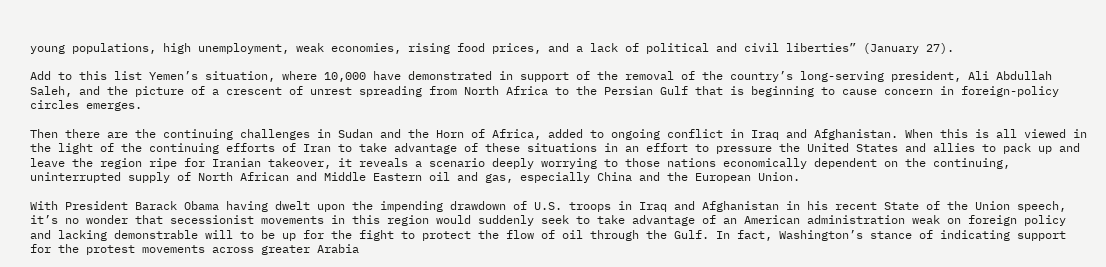young populations, high unemployment, weak economies, rising food prices, and a lack of political and civil liberties” (January 27).

Add to this list Yemen’s situation, where 10,000 have demonstrated in support of the removal of the country’s long-serving president, Ali Abdullah Saleh, and the picture of a crescent of unrest spreading from North Africa to the Persian Gulf that is beginning to cause concern in foreign-policy circles emerges.

Then there are the continuing challenges in Sudan and the Horn of Africa, added to ongoing conflict in Iraq and Afghanistan. When this is all viewed in the light of the continuing efforts of Iran to take advantage of these situations in an effort to pressure the United States and allies to pack up and leave the region ripe for Iranian takeover, it reveals a scenario deeply worrying to those nations economically dependent on the continuing, uninterrupted supply of North African and Middle Eastern oil and gas, especially China and the European Union.

With President Barack Obama having dwelt upon the impending drawdown of U.S. troops in Iraq and Afghanistan in his recent State of the Union speech, it’s no wonder that secessionist movements in this region would suddenly seek to take advantage of an American administration weak on foreign policy and lacking demonstrable will to be up for the fight to protect the flow of oil through the Gulf. In fact, Washington’s stance of indicating support for the protest movements across greater Arabia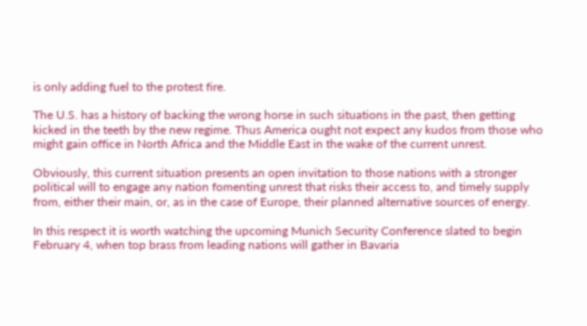is only adding fuel to the protest fire.

The U.S. has a history of backing the wrong horse in such situations in the past, then getting kicked in the teeth by the new regime. Thus America ought not expect any kudos from those who might gain office in North Africa and the Middle East in the wake of the current unrest.

Obviously, this current situation presents an open invitation to those nations with a stronger political will to engage any nation fomenting unrest that risks their access to, and timely supply from, either their main, or, as in the case of Europe, their planned alternative sources of energy.

In this respect it is worth watching the upcoming Munich Security Conference slated to begin February 4, when top brass from leading nations will gather in Bavaria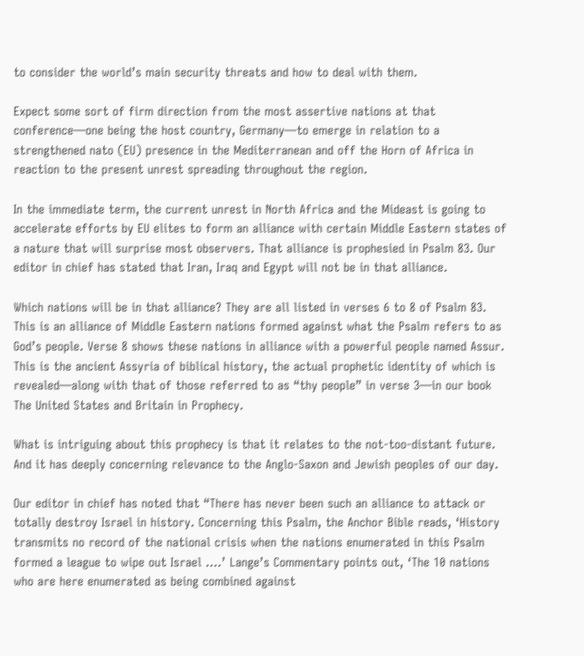to consider the world’s main security threats and how to deal with them.

Expect some sort of firm direction from the most assertive nations at that conference—one being the host country, Germany—to emerge in relation to a strengthened nato (EU) presence in the Mediterranean and off the Horn of Africa in reaction to the present unrest spreading throughout the region.

In the immediate term, the current unrest in North Africa and the Mideast is going to accelerate efforts by EU elites to form an alliance with certain Middle Eastern states of a nature that will surprise most observers. That alliance is prophesied in Psalm 83. Our editor in chief has stated that Iran, Iraq and Egypt will not be in that alliance.

Which nations will be in that alliance? They are all listed in verses 6 to 8 of Psalm 83. This is an alliance of Middle Eastern nations formed against what the Psalm refers to as God’s people. Verse 8 shows these nations in alliance with a powerful people named Assur. This is the ancient Assyria of biblical history, the actual prophetic identity of which is revealed—along with that of those referred to as “thy people” in verse 3—in our book The United States and Britain in Prophecy.

What is intriguing about this prophecy is that it relates to the not-too-distant future. And it has deeply concerning relevance to the Anglo-Saxon and Jewish peoples of our day.

Our editor in chief has noted that “There has never been such an alliance to attack or totally destroy Israel in history. Concerning this Psalm, the Anchor Bible reads, ‘History transmits no record of the national crisis when the nations enumerated in this Psalm formed a league to wipe out Israel ….’ Lange’s Commentary points out, ‘The 10 nations who are here enumerated as being combined against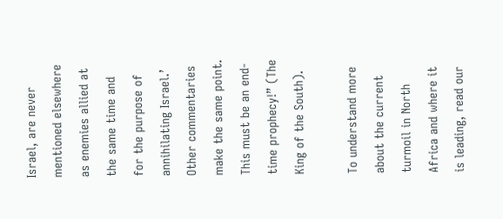Israel, are never mentioned elsewhere as enemies allied at the same time and for the purpose of annihilating Israel.’ Other commentaries make the same point. This must be an end-time prophecy!” (The King of the South).

To understand more about the current turmoil in North Africa and where it is leading, read our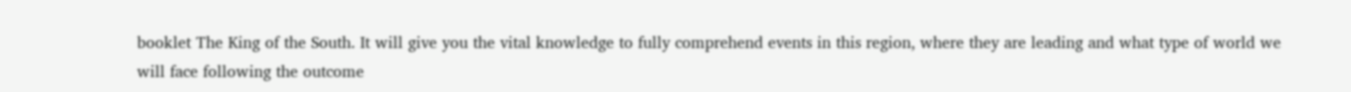booklet The King of the South. It will give you the vital knowledge to fully comprehend events in this region, where they are leading and what type of world we will face following the outcome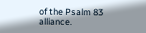of the Psalm 83 alliance.